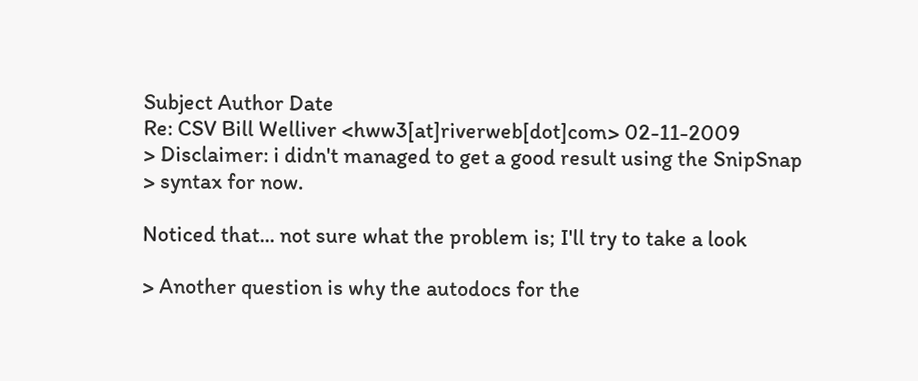Subject Author Date
Re: CSV Bill Welliver <hww3[at]riverweb[dot]com> 02-11-2009
> Disclaimer: i didn't managed to get a good result using the SnipSnap
> syntax for now.

Noticed that... not sure what the problem is; I'll try to take a look

> Another question is why the autodocs for the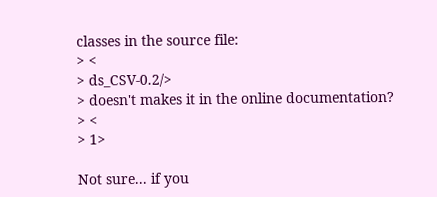classes in the source file:
> <
> ds_CSV-0.2/>
> doesn't makes it in the online documentation?
> <
> 1>

Not sure... if you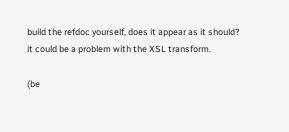build the refdoc yourself, does it appear as it should?
it could be a problem with the XSL transform.

(be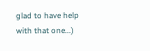glad to have help with that one...)